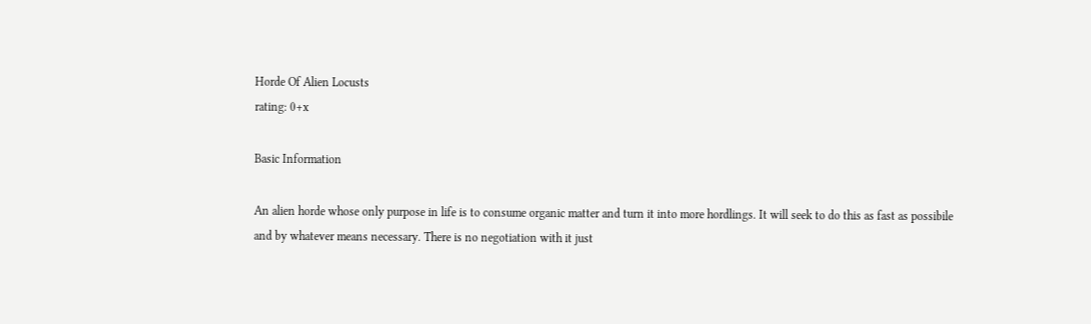Horde Of Alien Locusts
rating: 0+x

Basic Information

An alien horde whose only purpose in life is to consume organic matter and turn it into more hordlings. It will seek to do this as fast as possibile and by whatever means necessary. There is no negotiation with it just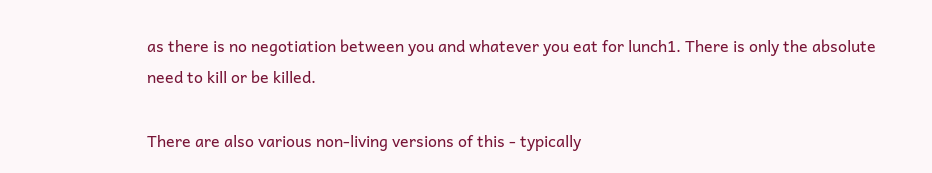as there is no negotiation between you and whatever you eat for lunch1. There is only the absolute need to kill or be killed.

There are also various non-living versions of this - typically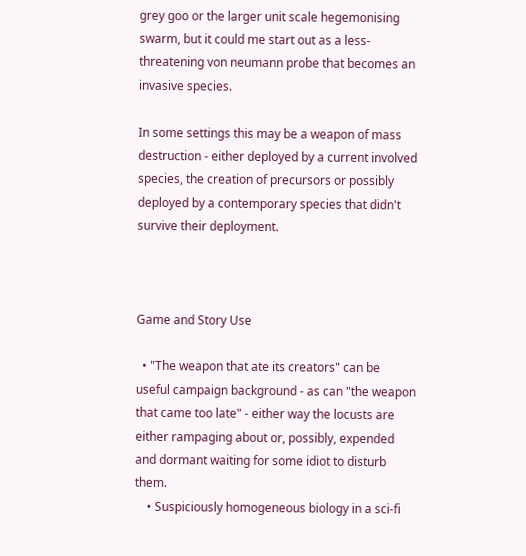grey goo or the larger unit scale hegemonising swarm, but it could me start out as a less-threatening von neumann probe that becomes an invasive species.

In some settings this may be a weapon of mass destruction - either deployed by a current involved species, the creation of precursors or possibly deployed by a contemporary species that didn't survive their deployment.



Game and Story Use

  • "The weapon that ate its creators" can be useful campaign background - as can "the weapon that came too late" - either way the locusts are either rampaging about or, possibly, expended and dormant waiting for some idiot to disturb them.
    • Suspiciously homogeneous biology in a sci-fi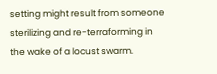setting might result from someone sterilizing and re-terraforming in the wake of a locust swarm.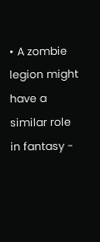• A zombie legion might have a similar role in fantasy -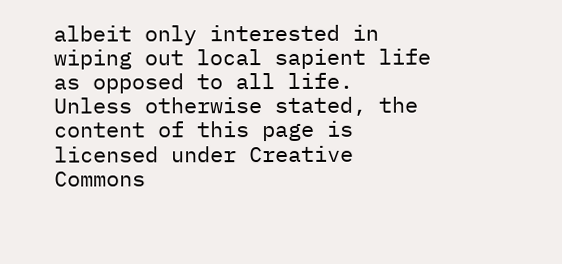albeit only interested in wiping out local sapient life as opposed to all life.
Unless otherwise stated, the content of this page is licensed under Creative Commons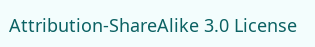Attribution-ShareAlike 3.0 License